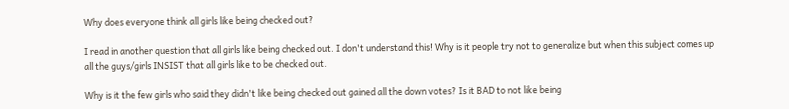Why does everyone think all girls like being checked out?

I read in another question that all girls like being checked out. I don't understand this! Why is it people try not to generalize but when this subject comes up all the guys/girls INSIST that all girls like to be checked out.

Why is it the few girls who said they didn't like being checked out gained all the down votes? Is it BAD to not like being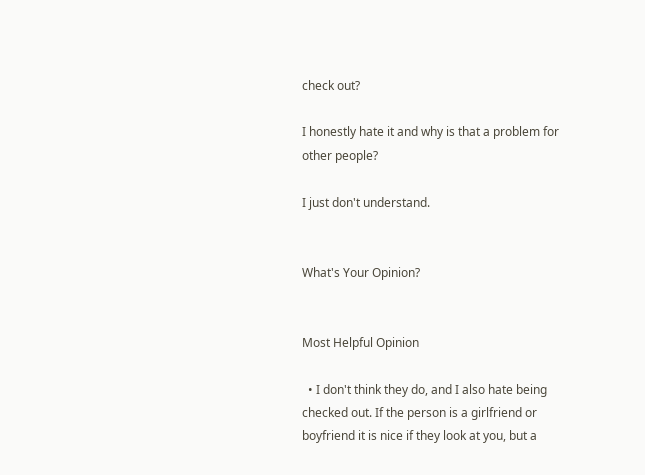check out?

I honestly hate it and why is that a problem for other people?

I just don't understand.


What's Your Opinion?


Most Helpful Opinion

  • I don't think they do, and I also hate being checked out. If the person is a girlfriend or boyfriend it is nice if they look at you, but a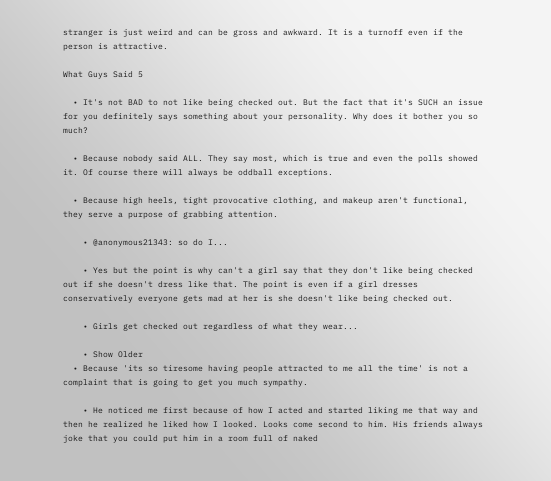stranger is just weird and can be gross and awkward. It is a turnoff even if the person is attractive.

What Guys Said 5

  • It's not BAD to not like being checked out. But the fact that it's SUCH an issue for you definitely says something about your personality. Why does it bother you so much?

  • Because nobody said ALL. They say most, which is true and even the polls showed it. Of course there will always be oddball exceptions.

  • Because high heels, tight provocative clothing, and makeup aren't functional, they serve a purpose of grabbing attention.

    • @anonymous21343: so do I...

    • Yes but the point is why can't a girl say that they don't like being checked out if she doesn't dress like that. The point is even if a girl dresses conservatively everyone gets mad at her is she doesn't like being checked out.

    • Girls get checked out regardless of what they wear...

    • Show Older
  • Because 'its so tiresome having people attracted to me all the time' is not a complaint that is going to get you much sympathy.

    • He noticed me first because of how I acted and started liking me that way and then he realized he liked how I looked. Looks come second to him. His friends always joke that you could put him in a room full of naked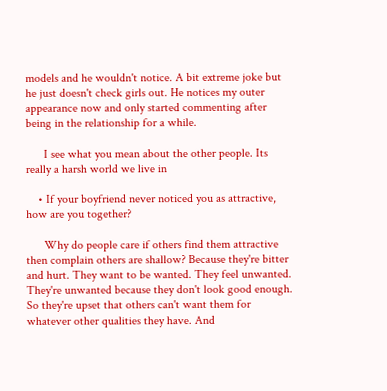models and he wouldn't notice. A bit extreme joke but he just doesn't check girls out. He notices my outer appearance now and only started commenting after being in the relationship for a while.

      I see what you mean about the other people. Its really a harsh world we live in

    • If your boyfriend never noticed you as attractive, how are you together?

      Why do people care if others find them attractive then complain others are shallow? Because they're bitter and hurt. They want to be wanted. They feel unwanted. They're unwanted because they don't look good enough. So they're upset that others can't want them for whatever other qualities they have. And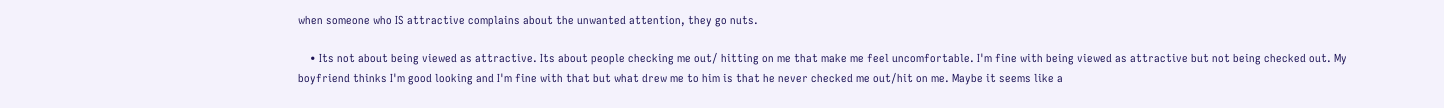when someone who IS attractive complains about the unwanted attention, they go nuts.

    • Its not about being viewed as attractive. Its about people checking me out/ hitting on me that make me feel uncomfortable. I'm fine with being viewed as attractive but not being checked out. My boyfriend thinks I'm good looking and I'm fine with that but what drew me to him is that he never checked me out/hit on me. Maybe it seems like a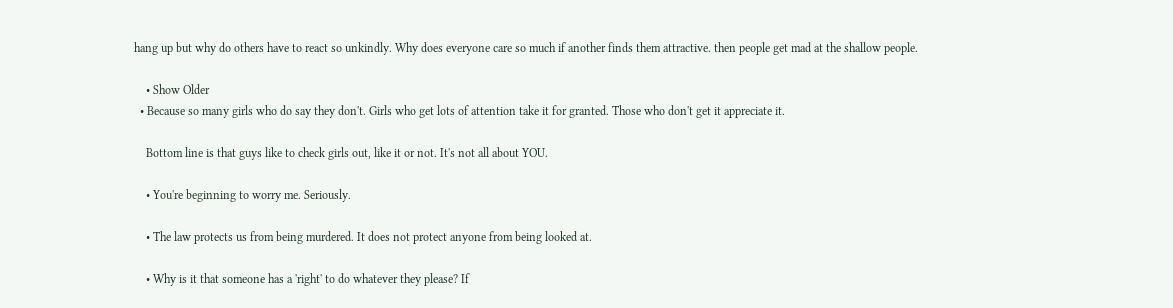hang up but why do others have to react so unkindly. Why does everyone care so much if another finds them attractive. then people get mad at the shallow people.

    • Show Older
  • Because so many girls who do say they don't. Girls who get lots of attention take it for granted. Those who don't get it appreciate it.

    Bottom line is that guys like to check girls out, like it or not. It's not all about YOU.

    • You're beginning to worry me. Seriously.

    • The law protects us from being murdered. It does not protect anyone from being looked at.

    • Why is it that someone has a 'right' to do whatever they please? If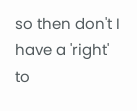so then don't I have a 'right' to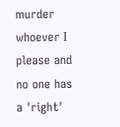murder whoever I please and no one has a 'right'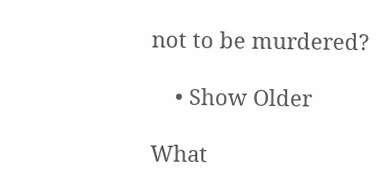not to be murdered?

    • Show Older

What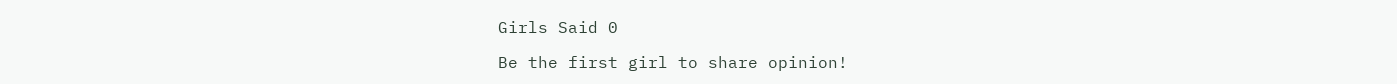Girls Said 0

Be the first girl to share opinion!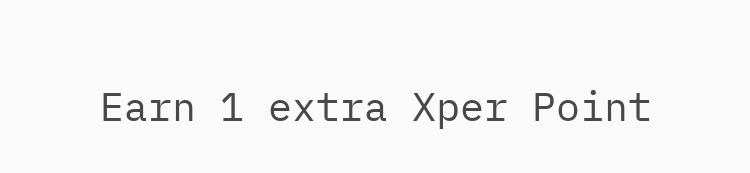Earn 1 extra Xper Point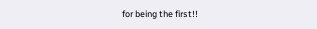for being the first!!